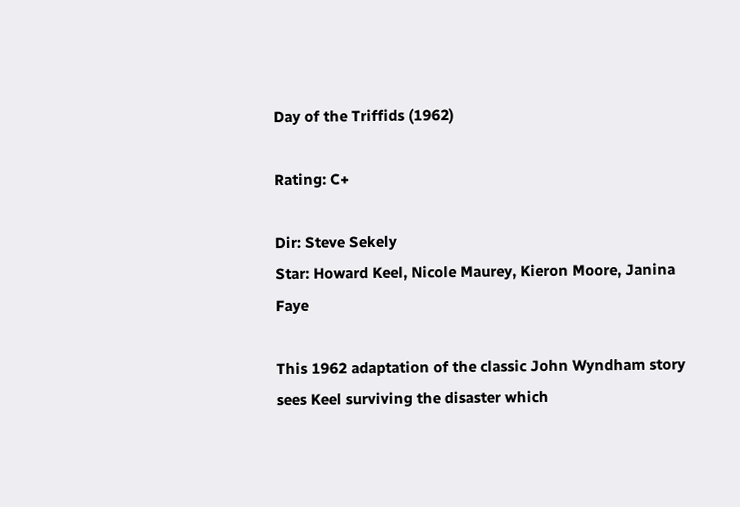Day of the Triffids (1962)

Rating: C+

Dir: Steve Sekely
Star: Howard Keel, Nicole Maurey, Kieron Moore, Janina Faye

This 1962 adaptation of the classic John Wyndham story sees Keel surviving the disaster which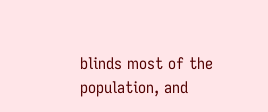blinds most of the population, and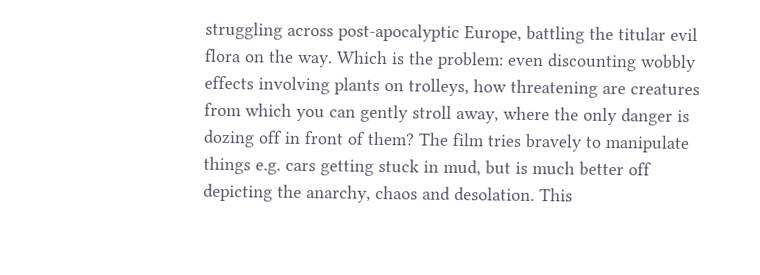struggling across post-apocalyptic Europe, battling the titular evil flora on the way. Which is the problem: even discounting wobbly effects involving plants on trolleys, how threatening are creatures from which you can gently stroll away, where the only danger is dozing off in front of them? The film tries bravely to manipulate things e.g. cars getting stuck in mud, but is much better off depicting the anarchy, chaos and desolation. This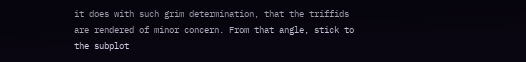it does with such grim determination, that the triffids are rendered of minor concern. From that angle, stick to the subplot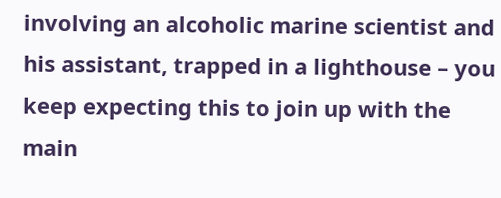involving an alcoholic marine scientist and his assistant, trapped in a lighthouse – you keep expecting this to join up with the main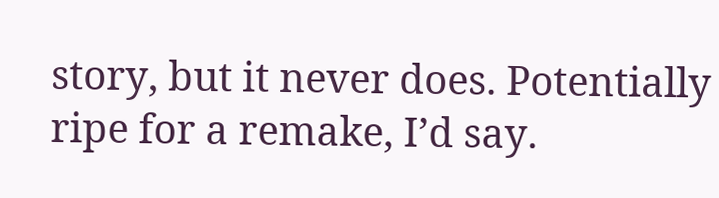story, but it never does. Potentially ripe for a remake, I’d say.